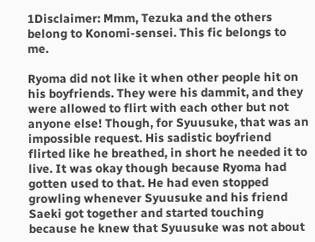1Disclaimer: Mmm, Tezuka and the others belong to Konomi-sensei. This fic belongs to me.

Ryoma did not like it when other people hit on his boyfriends. They were his dammit, and they were allowed to flirt with each other but not anyone else! Though, for Syuusuke, that was an impossible request. His sadistic boyfriend flirted like he breathed, in short he needed it to live. It was okay though because Ryoma had gotten used to that. He had even stopped growling whenever Syuusuke and his friend Saeki got together and started touching because he knew that Syuusuke was not about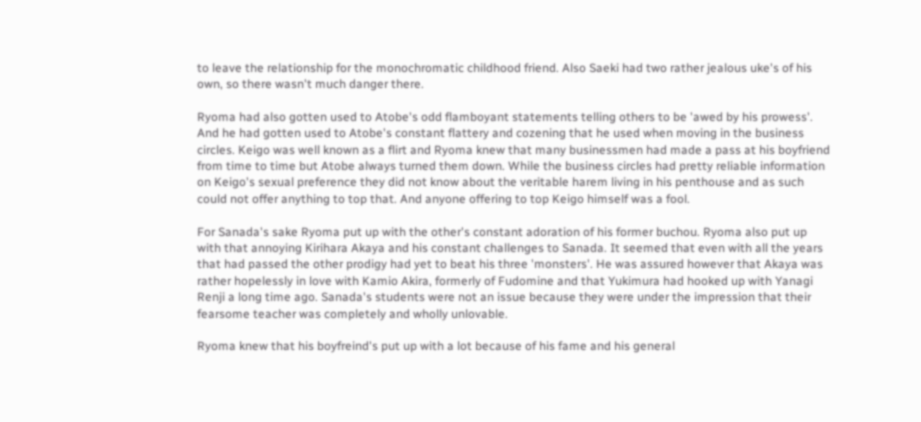to leave the relationship for the monochromatic childhood friend. Also Saeki had two rather jealous uke's of his own, so there wasn't much danger there.

Ryoma had also gotten used to Atobe's odd flamboyant statements telling others to be 'awed by his prowess'. And he had gotten used to Atobe's constant flattery and cozening that he used when moving in the business circles. Keigo was well known as a flirt and Ryoma knew that many businessmen had made a pass at his boyfriend from time to time but Atobe always turned them down. While the business circles had pretty reliable information on Keigo's sexual preference they did not know about the veritable harem living in his penthouse and as such could not offer anything to top that. And anyone offering to top Keigo himself was a fool.

For Sanada's sake Ryoma put up with the other's constant adoration of his former buchou. Ryoma also put up with that annoying Kirihara Akaya and his constant challenges to Sanada. It seemed that even with all the years that had passed the other prodigy had yet to beat his three 'monsters'. He was assured however that Akaya was rather hopelessly in love with Kamio Akira, formerly of Fudomine and that Yukimura had hooked up with Yanagi Renji a long time ago. Sanada's students were not an issue because they were under the impression that their fearsome teacher was completely and wholly unlovable.

Ryoma knew that his boyfreind's put up with a lot because of his fame and his general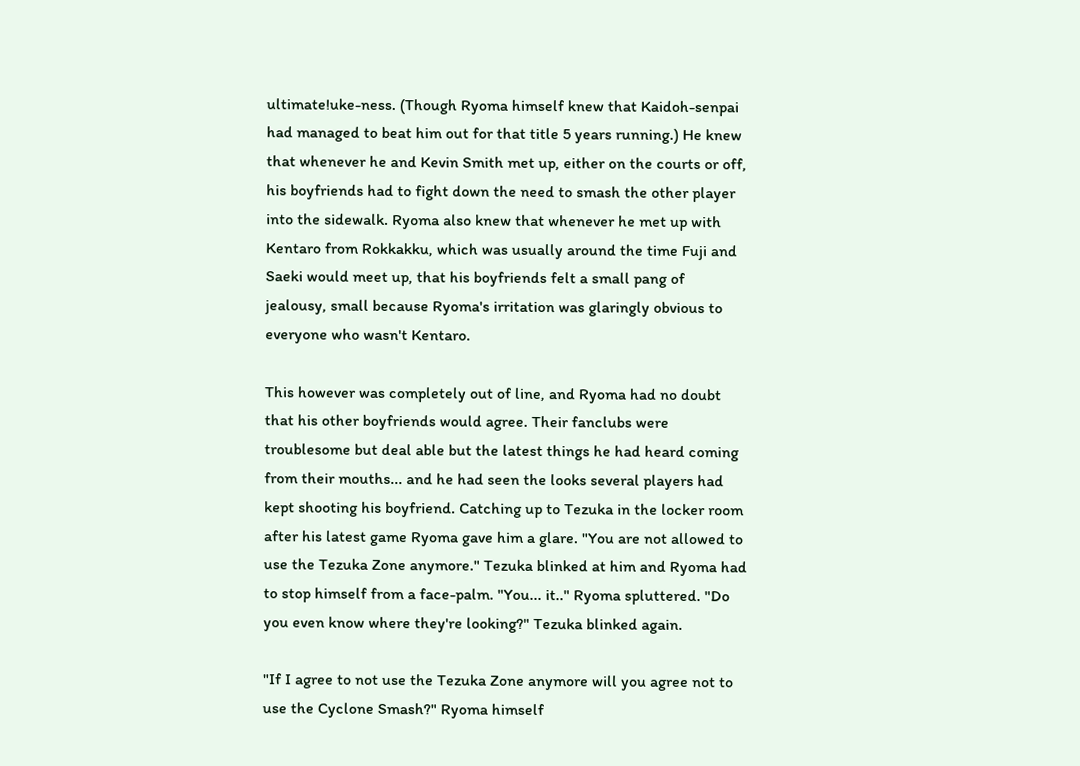ultimate!uke-ness. (Though Ryoma himself knew that Kaidoh-senpai had managed to beat him out for that title 5 years running.) He knew that whenever he and Kevin Smith met up, either on the courts or off, his boyfriends had to fight down the need to smash the other player into the sidewalk. Ryoma also knew that whenever he met up with Kentaro from Rokkakku, which was usually around the time Fuji and Saeki would meet up, that his boyfriends felt a small pang of jealousy, small because Ryoma's irritation was glaringly obvious to everyone who wasn't Kentaro.

This however was completely out of line, and Ryoma had no doubt that his other boyfriends would agree. Their fanclubs were troublesome but deal able but the latest things he had heard coming from their mouths... and he had seen the looks several players had kept shooting his boyfriend. Catching up to Tezuka in the locker room after his latest game Ryoma gave him a glare. "You are not allowed to use the Tezuka Zone anymore." Tezuka blinked at him and Ryoma had to stop himself from a face-palm. "You... it.." Ryoma spluttered. "Do you even know where they're looking?" Tezuka blinked again.

"If I agree to not use the Tezuka Zone anymore will you agree not to use the Cyclone Smash?" Ryoma himself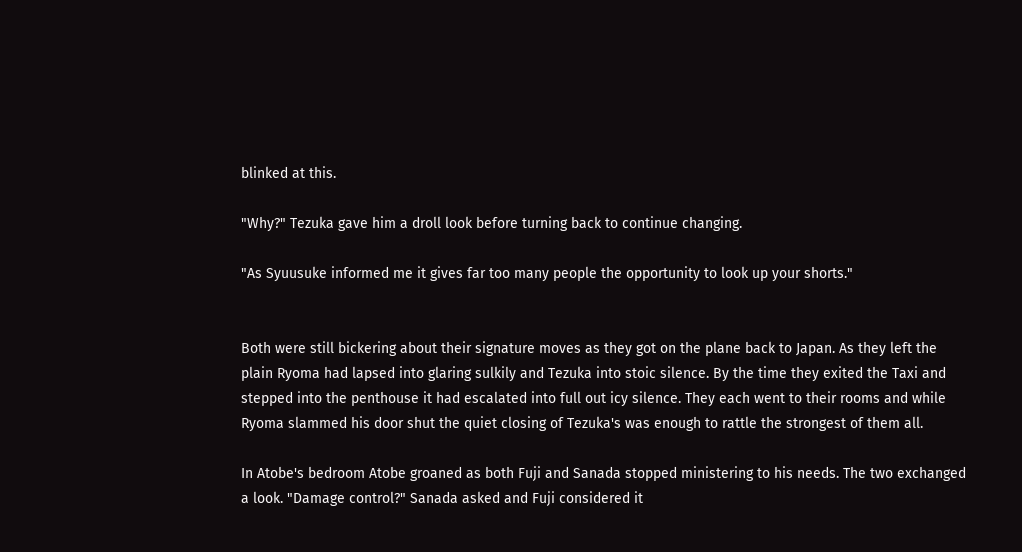blinked at this.

"Why?" Tezuka gave him a droll look before turning back to continue changing.

"As Syuusuke informed me it gives far too many people the opportunity to look up your shorts."


Both were still bickering about their signature moves as they got on the plane back to Japan. As they left the plain Ryoma had lapsed into glaring sulkily and Tezuka into stoic silence. By the time they exited the Taxi and stepped into the penthouse it had escalated into full out icy silence. They each went to their rooms and while Ryoma slammed his door shut the quiet closing of Tezuka's was enough to rattle the strongest of them all.

In Atobe's bedroom Atobe groaned as both Fuji and Sanada stopped ministering to his needs. The two exchanged a look. "Damage control?" Sanada asked and Fuji considered it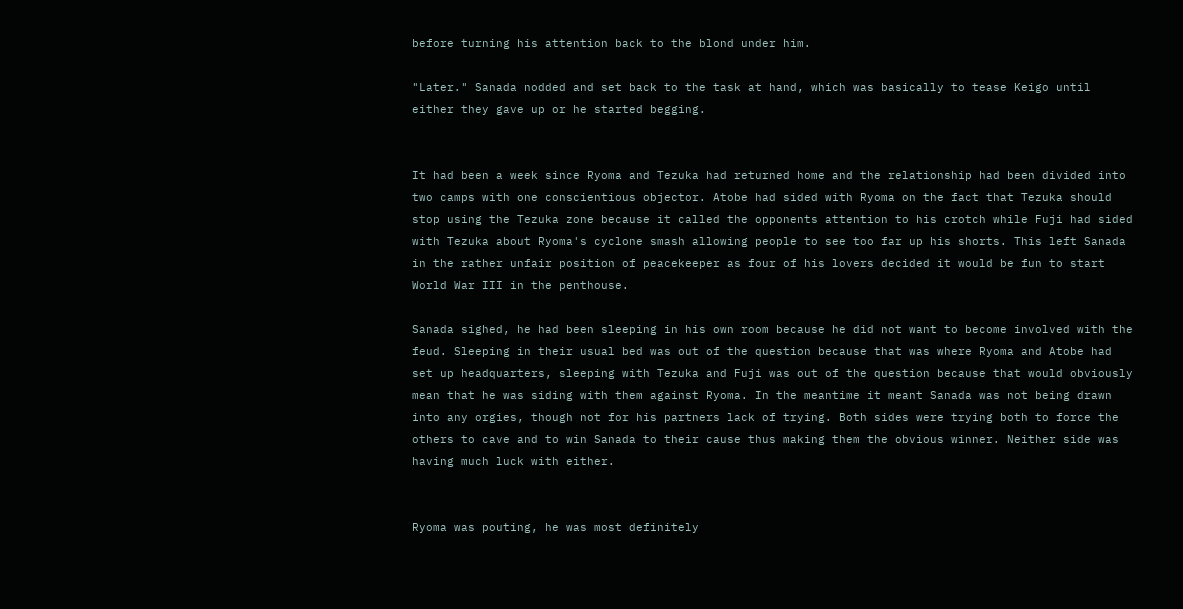before turning his attention back to the blond under him.

"Later." Sanada nodded and set back to the task at hand, which was basically to tease Keigo until either they gave up or he started begging.


It had been a week since Ryoma and Tezuka had returned home and the relationship had been divided into two camps with one conscientious objector. Atobe had sided with Ryoma on the fact that Tezuka should stop using the Tezuka zone because it called the opponents attention to his crotch while Fuji had sided with Tezuka about Ryoma's cyclone smash allowing people to see too far up his shorts. This left Sanada in the rather unfair position of peacekeeper as four of his lovers decided it would be fun to start World War III in the penthouse.

Sanada sighed, he had been sleeping in his own room because he did not want to become involved with the feud. Sleeping in their usual bed was out of the question because that was where Ryoma and Atobe had set up headquarters, sleeping with Tezuka and Fuji was out of the question because that would obviously mean that he was siding with them against Ryoma. In the meantime it meant Sanada was not being drawn into any orgies, though not for his partners lack of trying. Both sides were trying both to force the others to cave and to win Sanada to their cause thus making them the obvious winner. Neither side was having much luck with either.


Ryoma was pouting, he was most definitely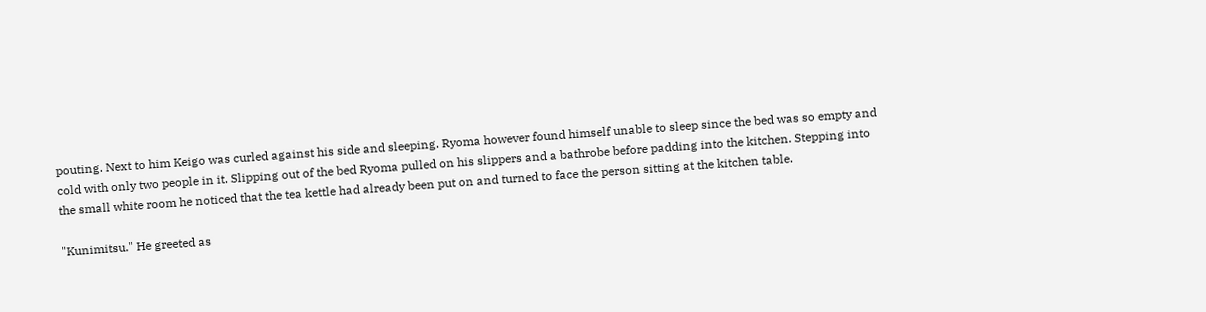pouting. Next to him Keigo was curled against his side and sleeping. Ryoma however found himself unable to sleep since the bed was so empty and cold with only two people in it. Slipping out of the bed Ryoma pulled on his slippers and a bathrobe before padding into the kitchen. Stepping into the small white room he noticed that the tea kettle had already been put on and turned to face the person sitting at the kitchen table.

"Kunimitsu." He greeted as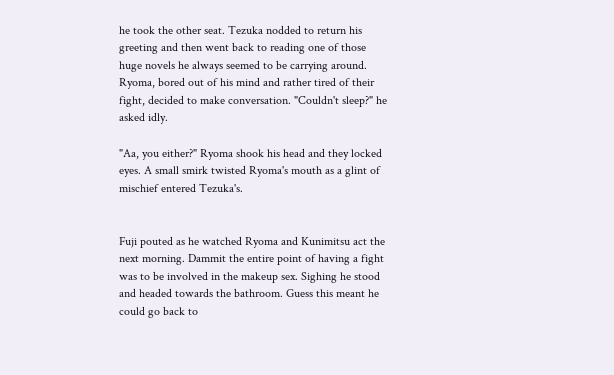he took the other seat. Tezuka nodded to return his greeting and then went back to reading one of those huge novels he always seemed to be carrying around. Ryoma, bored out of his mind and rather tired of their fight, decided to make conversation. "Couldn't sleep?" he asked idly.

"Aa, you either?" Ryoma shook his head and they locked eyes. A small smirk twisted Ryoma's mouth as a glint of mischief entered Tezuka's.


Fuji pouted as he watched Ryoma and Kunimitsu act the next morning. Dammit the entire point of having a fight was to be involved in the makeup sex. Sighing he stood and headed towards the bathroom. Guess this meant he could go back to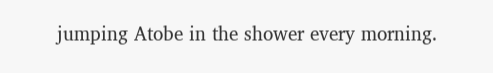jumping Atobe in the shower every morning.